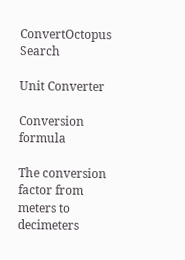ConvertOctopus Search

Unit Converter

Conversion formula

The conversion factor from meters to decimeters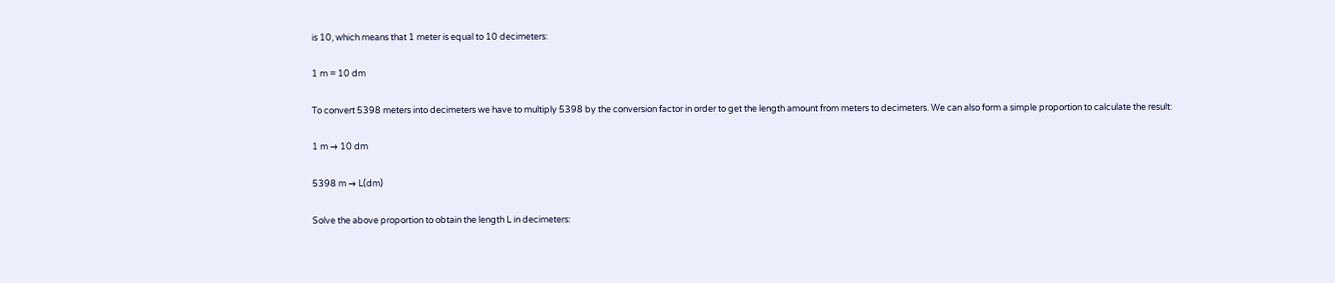is 10, which means that 1 meter is equal to 10 decimeters:

1 m = 10 dm

To convert 5398 meters into decimeters we have to multiply 5398 by the conversion factor in order to get the length amount from meters to decimeters. We can also form a simple proportion to calculate the result:

1 m → 10 dm

5398 m → L(dm)

Solve the above proportion to obtain the length L in decimeters: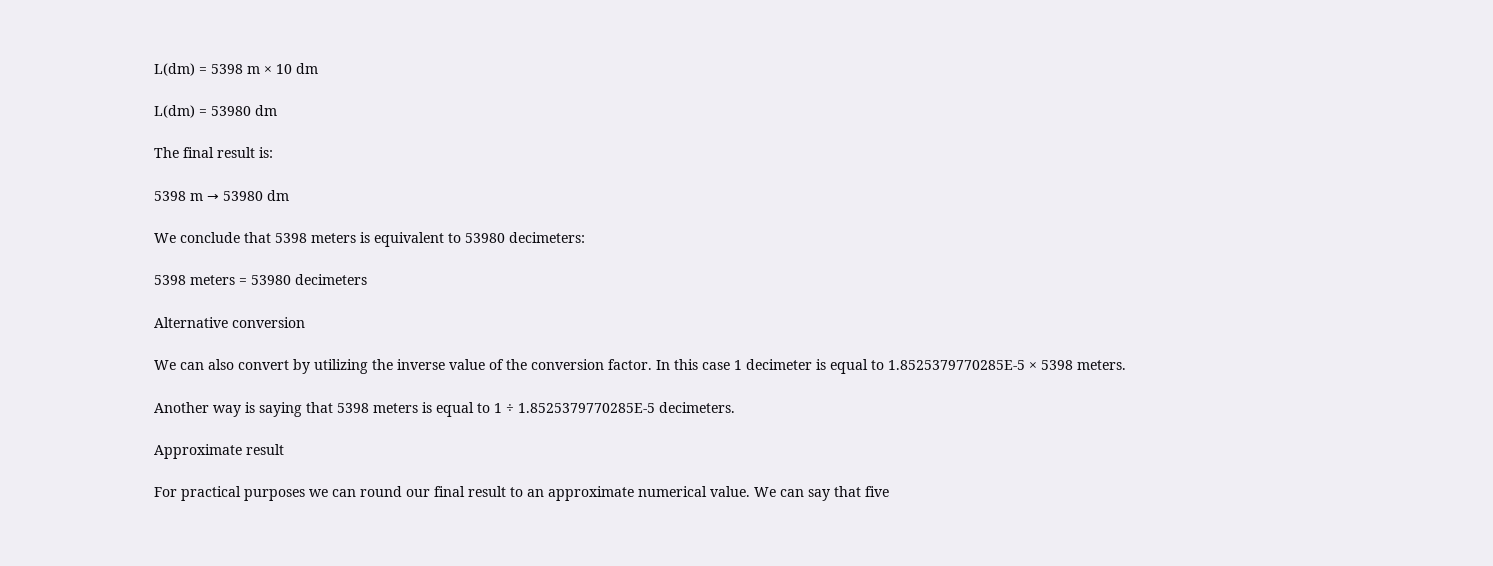L(dm) = 5398 m × 10 dm

L(dm) = 53980 dm

The final result is:

5398 m → 53980 dm

We conclude that 5398 meters is equivalent to 53980 decimeters:

5398 meters = 53980 decimeters

Alternative conversion

We can also convert by utilizing the inverse value of the conversion factor. In this case 1 decimeter is equal to 1.8525379770285E-5 × 5398 meters.

Another way is saying that 5398 meters is equal to 1 ÷ 1.8525379770285E-5 decimeters.

Approximate result

For practical purposes we can round our final result to an approximate numerical value. We can say that five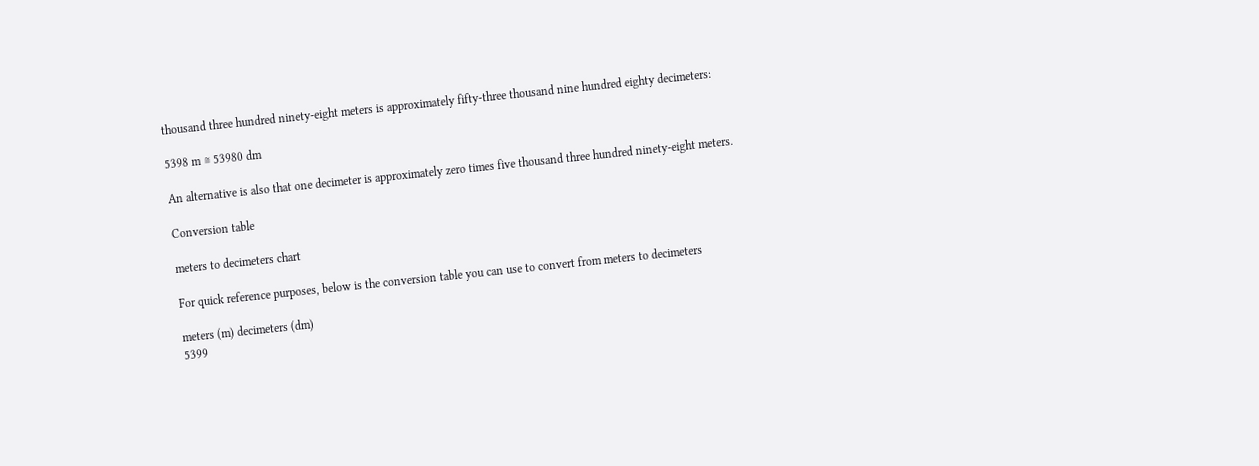thousand three hundred ninety-eight meters is approximately fifty-three thousand nine hundred eighty decimeters:

5398 m ≅ 53980 dm

An alternative is also that one decimeter is approximately zero times five thousand three hundred ninety-eight meters.

Conversion table

meters to decimeters chart

For quick reference purposes, below is the conversion table you can use to convert from meters to decimeters

meters (m) decimeters (dm)
5399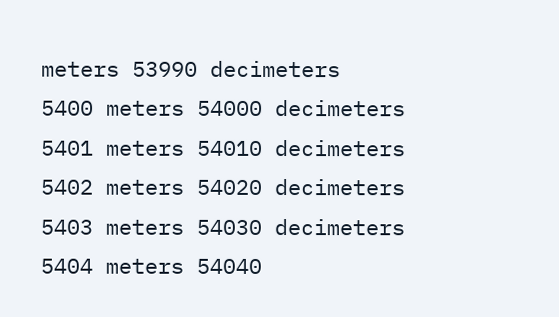meters 53990 decimeters
5400 meters 54000 decimeters
5401 meters 54010 decimeters
5402 meters 54020 decimeters
5403 meters 54030 decimeters
5404 meters 54040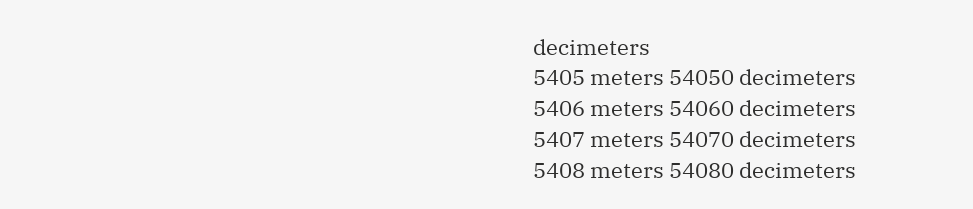decimeters
5405 meters 54050 decimeters
5406 meters 54060 decimeters
5407 meters 54070 decimeters
5408 meters 54080 decimeters